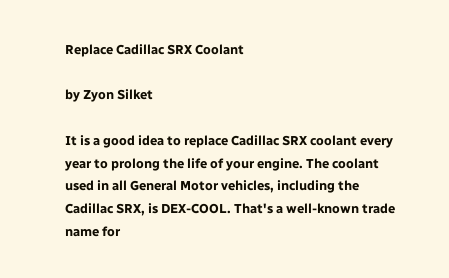Replace Cadillac SRX Coolant

by Zyon Silket

It is a good idea to replace Cadillac SRX coolant every year to prolong the life of your engine. The coolant used in all General Motor vehicles, including the Cadillac SRX, is DEX-COOL. That's a well-known trade name for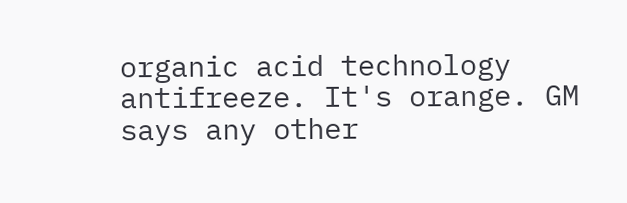organic acid technology antifreeze. It's orange. GM says any other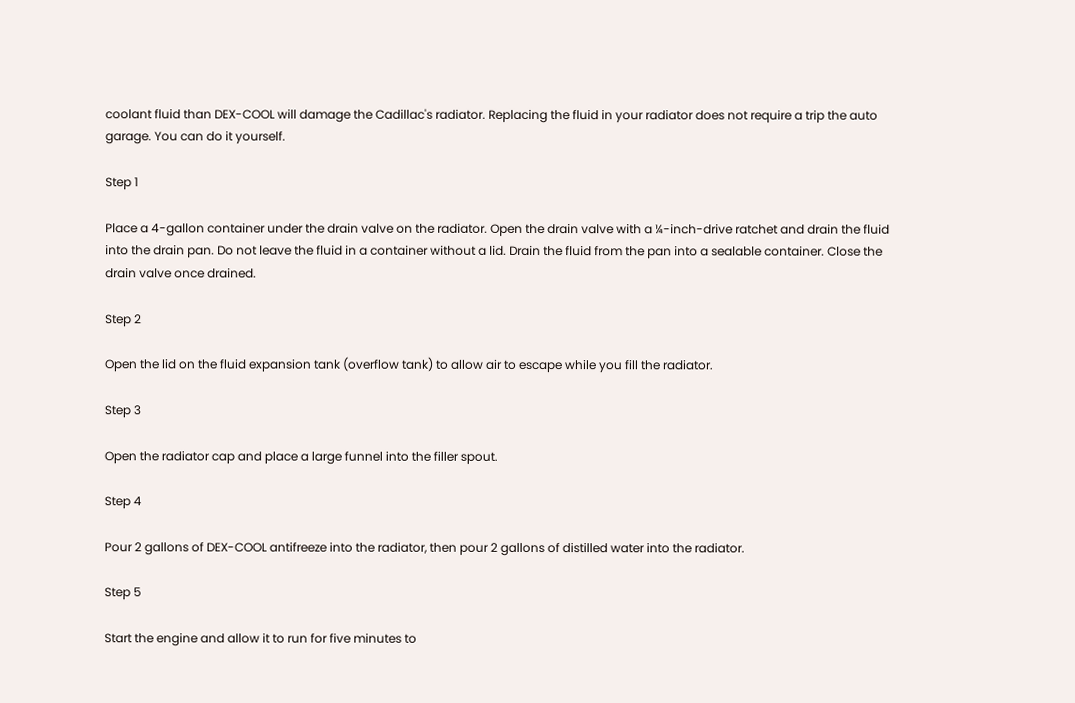coolant fluid than DEX-COOL will damage the Cadillac's radiator. Replacing the fluid in your radiator does not require a trip the auto garage. You can do it yourself.

Step 1

Place a 4-gallon container under the drain valve on the radiator. Open the drain valve with a ¼-inch-drive ratchet and drain the fluid into the drain pan. Do not leave the fluid in a container without a lid. Drain the fluid from the pan into a sealable container. Close the drain valve once drained.

Step 2

Open the lid on the fluid expansion tank (overflow tank) to allow air to escape while you fill the radiator.

Step 3

Open the radiator cap and place a large funnel into the filler spout.

Step 4

Pour 2 gallons of DEX-COOL antifreeze into the radiator, then pour 2 gallons of distilled water into the radiator.

Step 5

Start the engine and allow it to run for five minutes to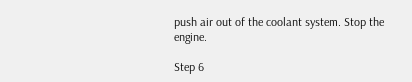push air out of the coolant system. Stop the engine.

Step 6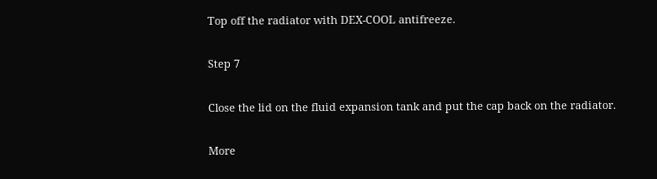Top off the radiator with DEX-COOL antifreeze.

Step 7

Close the lid on the fluid expansion tank and put the cap back on the radiator.

More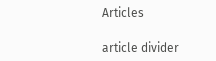Articles

article divider